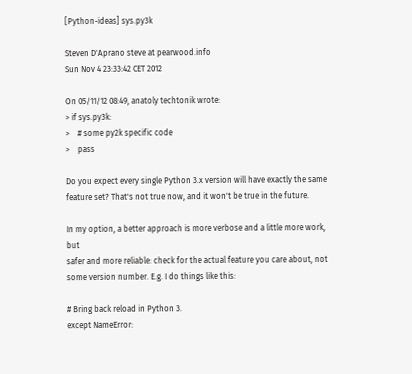[Python-ideas] sys.py3k

Steven D'Aprano steve at pearwood.info
Sun Nov 4 23:33:42 CET 2012

On 05/11/12 08:49, anatoly techtonik wrote:
> if sys.py3k:
>    # some py2k specific code
>    pass

Do you expect every single Python 3.x version will have exactly the same
feature set? That's not true now, and it won't be true in the future.

In my option, a better approach is more verbose and a little more work, but
safer and more reliable: check for the actual feature you care about, not
some version number. E.g. I do things like this:

# Bring back reload in Python 3.
except NameError: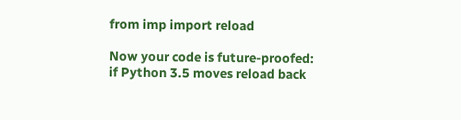from imp import reload

Now your code is future-proofed: if Python 3.5 moves reload back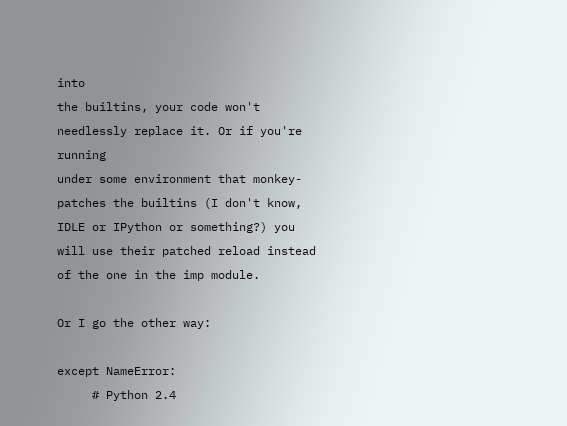into
the builtins, your code won't needlessly replace it. Or if you're running
under some environment that monkey-patches the builtins (I don't know,
IDLE or IPython or something?) you will use their patched reload instead
of the one in the imp module.

Or I go the other way:

except NameError:
     # Python 2.4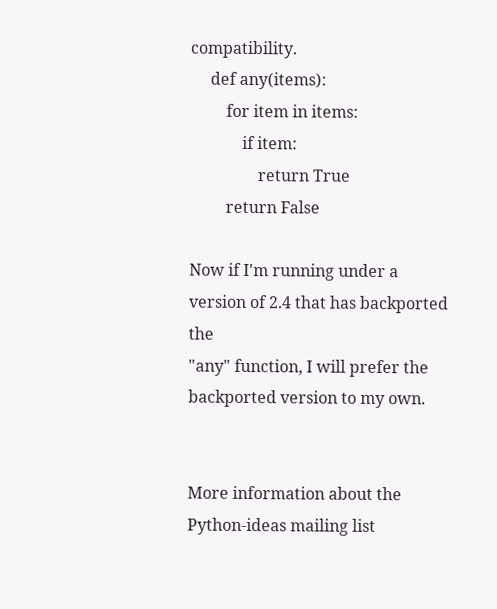compatibility.
     def any(items):
         for item in items:
             if item:
                 return True
         return False

Now if I'm running under a version of 2.4 that has backported the
"any" function, I will prefer the backported version to my own.


More information about the Python-ideas mailing list